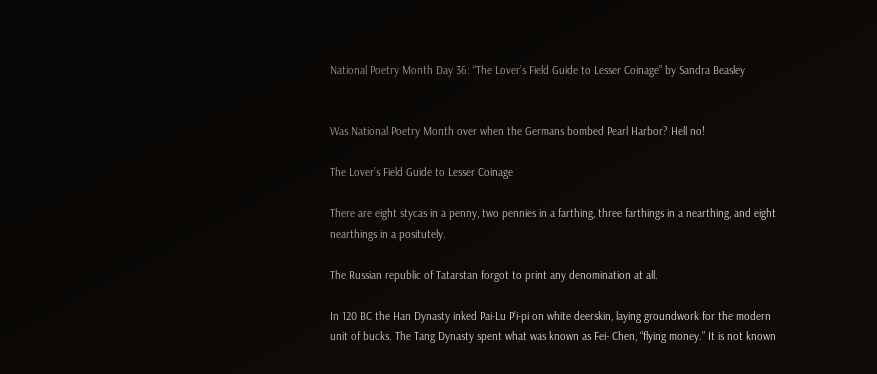National Poetry Month Day 36: “The Lover’s Field Guide to Lesser Coinage” by Sandra Beasley


Was National Poetry Month over when the Germans bombed Pearl Harbor? Hell no!

The Lover’s Field Guide to Lesser Coinage

There are eight stycas in a penny, two pennies in a farthing, three farthings in a nearthing, and eight nearthings in a positutely.

The Russian republic of Tatarstan forgot to print any denomination at all.

In 120 BC the Han Dynasty inked Pai-Lu P’i-pi on white deerskin, laying groundwork for the modern unit of bucks. The Tang Dynasty spent what was known as Fei- Chen, “flying money.” It is not known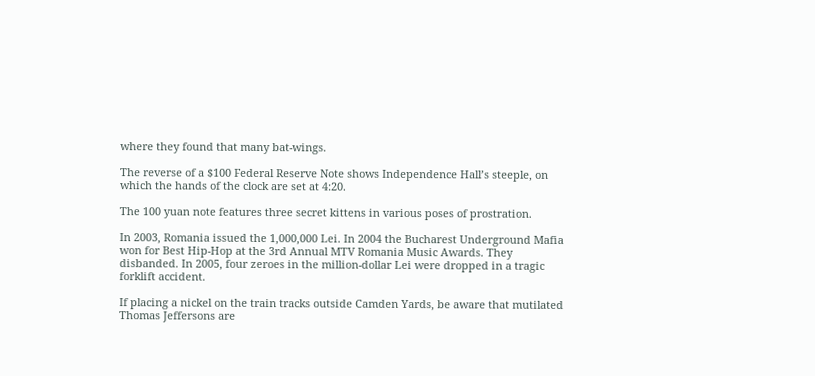where they found that many bat-wings.

The reverse of a $100 Federal Reserve Note shows Independence Hall’s steeple, on which the hands of the clock are set at 4:20.

The 100 yuan note features three secret kittens in various poses of prostration.

In 2003, Romania issued the 1,000,000 Lei. In 2004 the Bucharest Underground Mafia won for Best Hip-Hop at the 3rd Annual MTV Romania Music Awards. They disbanded. In 2005, four zeroes in the million-dollar Lei were dropped in a tragic forklift accident.

If placing a nickel on the train tracks outside Camden Yards, be aware that mutilated Thomas Jeffersons are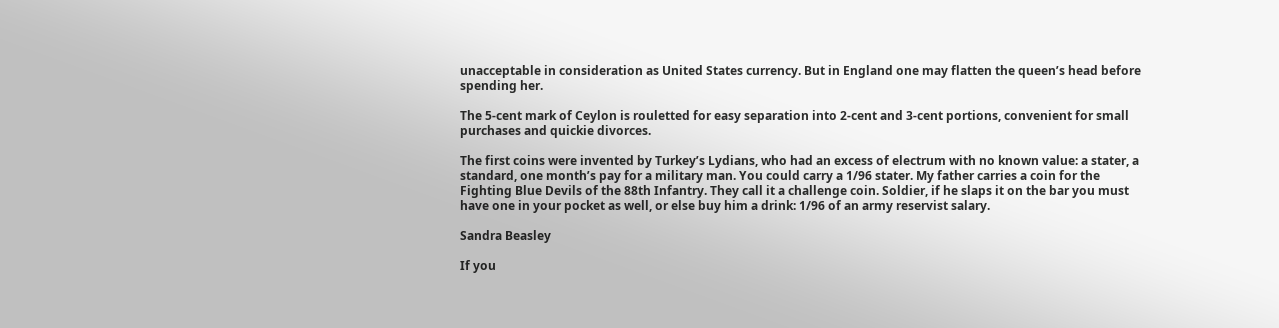unacceptable in consideration as United States currency. But in England one may flatten the queen’s head before spending her.

The 5-cent mark of Ceylon is rouletted for easy separation into 2-cent and 3-cent portions, convenient for small purchases and quickie divorces.

The first coins were invented by Turkey’s Lydians, who had an excess of electrum with no known value: a stater, a standard, one month’s pay for a military man. You could carry a 1/96 stater. My father carries a coin for the Fighting Blue Devils of the 88th Infantry. They call it a challenge coin. Soldier, if he slaps it on the bar you must have one in your pocket as well, or else buy him a drink: 1/96 of an army reservist salary.

Sandra Beasley

If you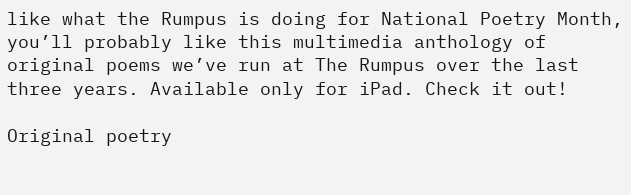like what the Rumpus is doing for National Poetry Month, you’ll probably like this multimedia anthology of original poems we’ve run at The Rumpus over the last three years. Available only for iPad. Check it out!

Original poetry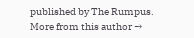published by The Rumpus. More from this author →